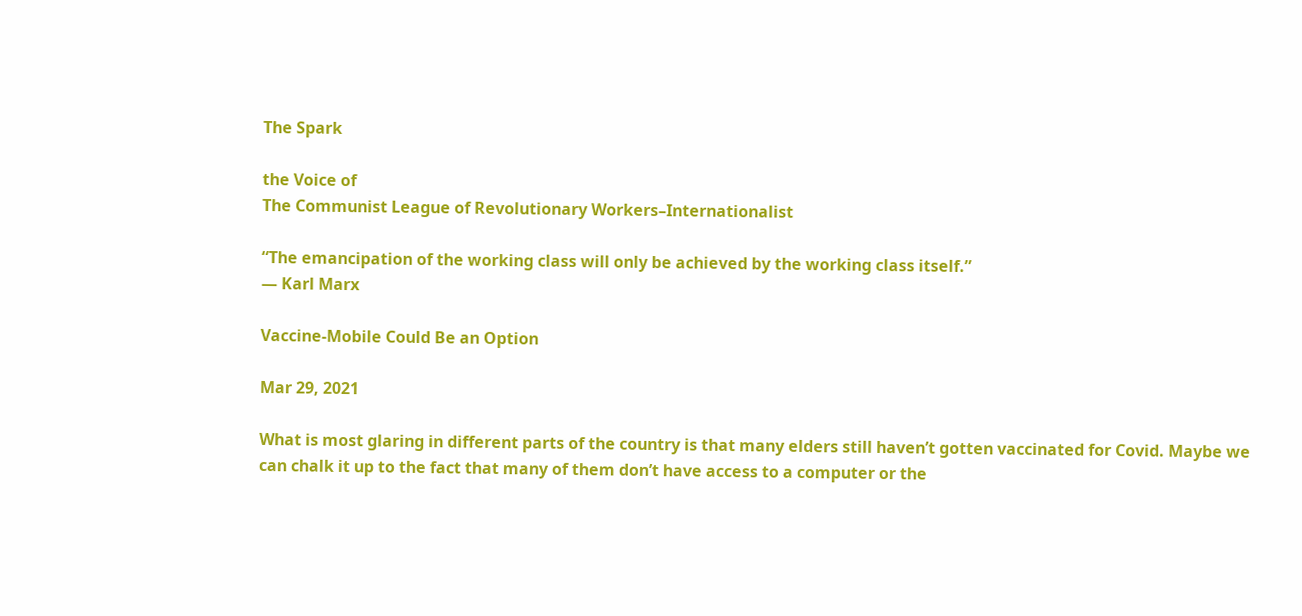The Spark

the Voice of
The Communist League of Revolutionary Workers–Internationalist

“The emancipation of the working class will only be achieved by the working class itself.”
— Karl Marx

Vaccine-Mobile Could Be an Option

Mar 29, 2021

What is most glaring in different parts of the country is that many elders still haven’t gotten vaccinated for Covid. Maybe we can chalk it up to the fact that many of them don’t have access to a computer or the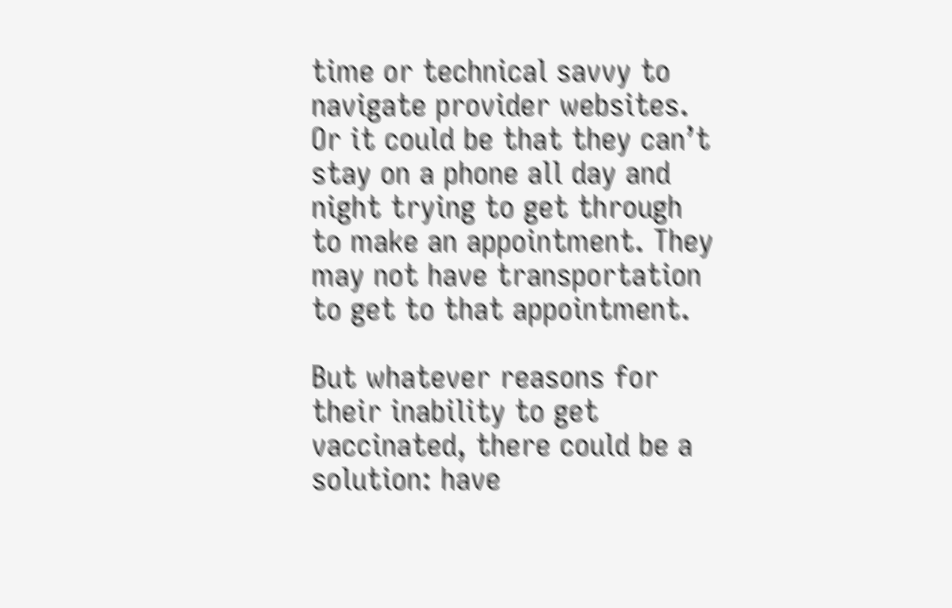time or technical savvy to navigate provider websites. Or it could be that they can’t stay on a phone all day and night trying to get through to make an appointment. They may not have transportation to get to that appointment.

But whatever reasons for their inability to get vaccinated, there could be a solution: have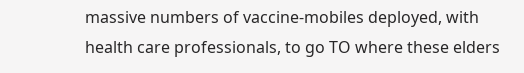massive numbers of vaccine-mobiles deployed, with health care professionals, to go TO where these elders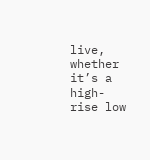live, whether it’s a high-rise low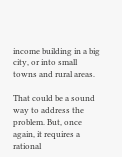income building in a big city, or into small towns and rural areas.

That could be a sound way to address the problem. But, once again, it requires a rational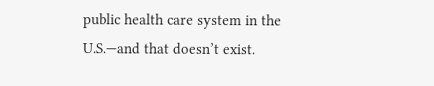public health care system in the U.S.—and that doesn’t exist.